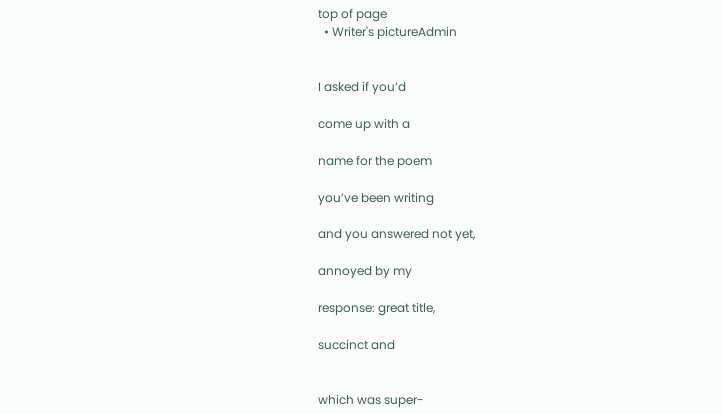top of page
  • Writer's pictureAdmin


I asked if you’d

come up with a

name for the poem

you’ve been writing

and you answered not yet,

annoyed by my

response: great title,

succinct and


which was super-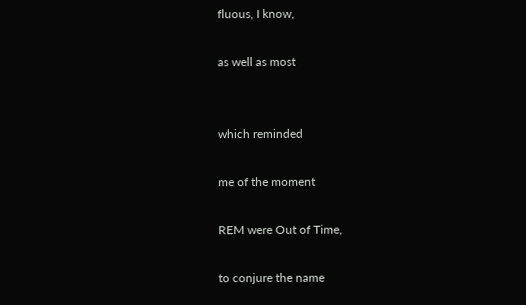fluous, I know,

as well as most


which reminded

me of the moment

REM were Out of Time,

to conjure the name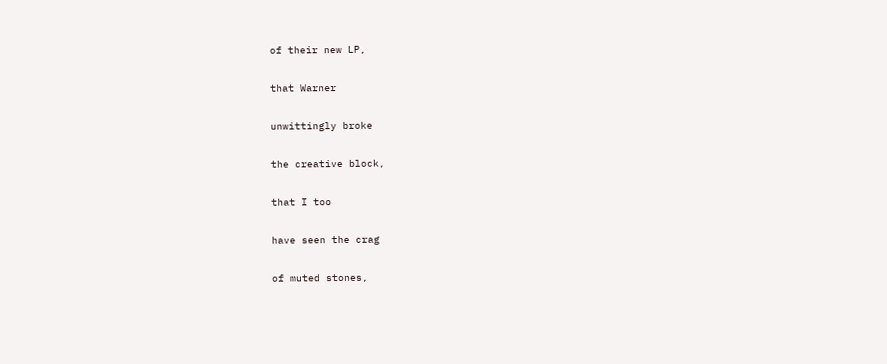of their new LP,

that Warner

unwittingly broke

the creative block,

that I too

have seen the crag

of muted stones,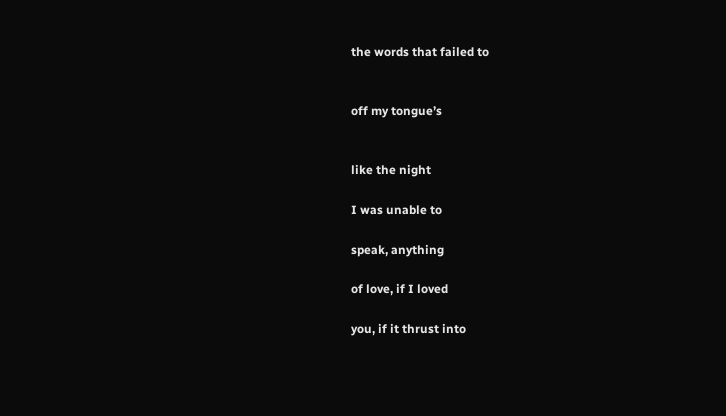the words that failed to


off my tongue’s


like the night

I was unable to

speak, anything

of love, if I loved

you, if it thrust into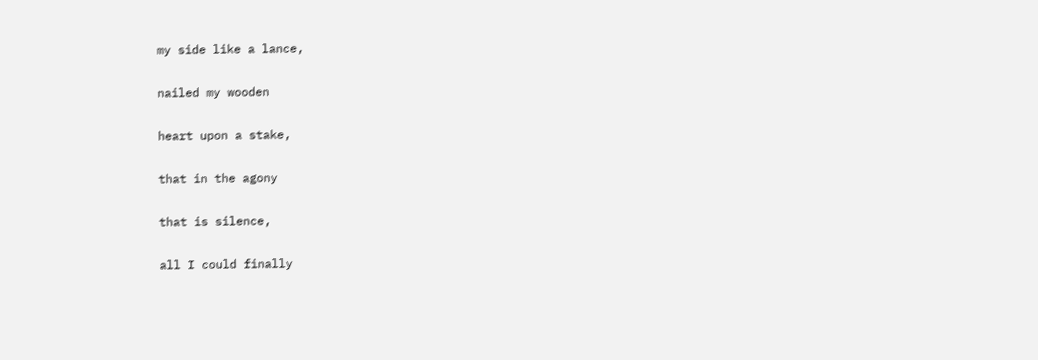my side like a lance,

nailed my wooden

heart upon a stake,

that in the agony

that is silence,

all I could finally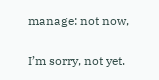manage: not now,

I’m sorry, not yet.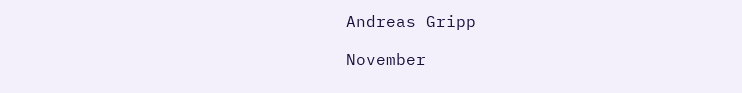Andreas Gripp

November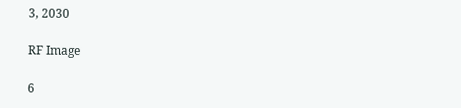3, 2030

RF Image

6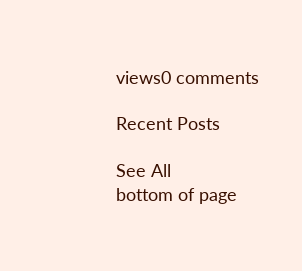views0 comments

Recent Posts

See All
bottom of page